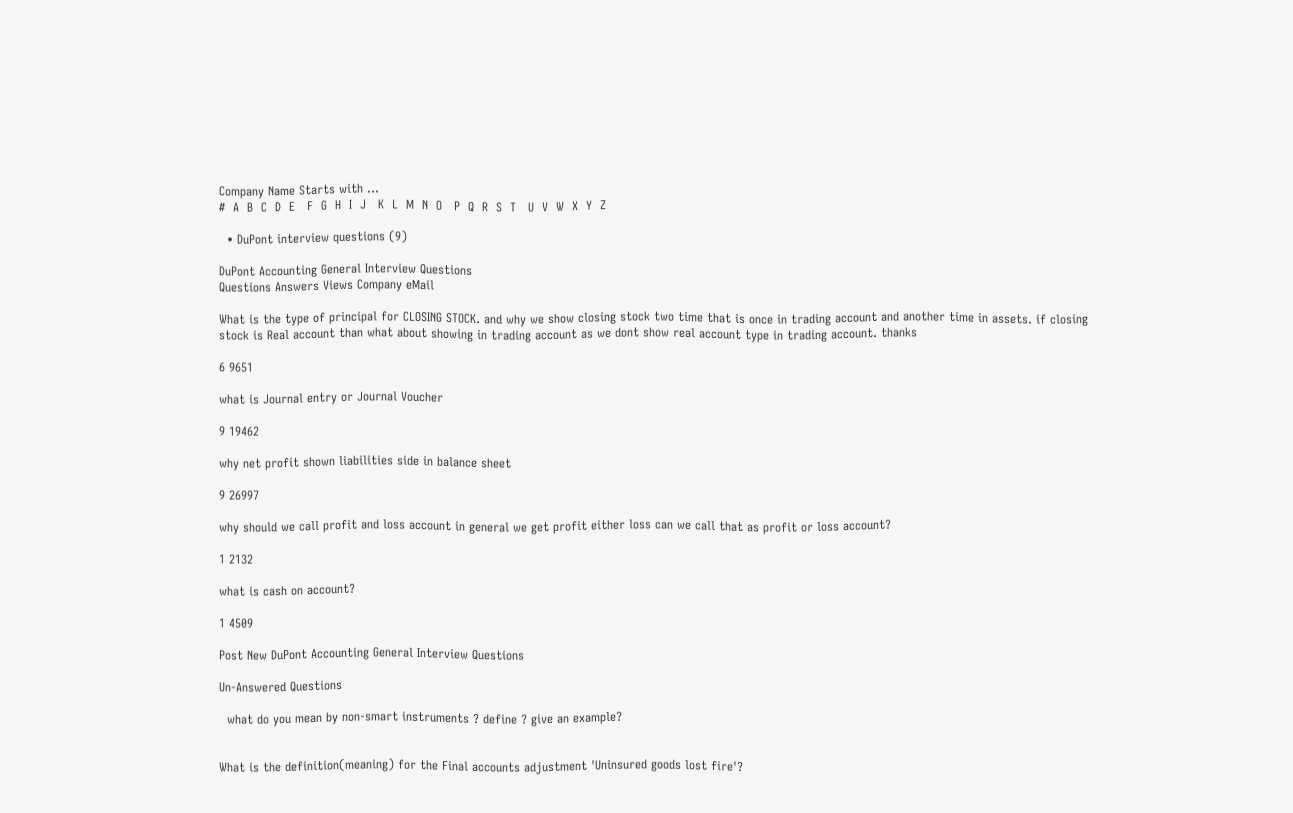Company Name Starts with ...
#  A  B  C  D  E   F  G  H  I  J   K  L  M  N  O   P  Q  R  S  T   U  V  W  X  Y  Z

  • DuPont interview questions (9)

DuPont Accounting General Interview Questions
Questions Answers Views Company eMail

What is the type of principal for CLOSING STOCK. and why we show closing stock two time that is once in trading account and another time in assets. if closing stock is Real account than what about showing in trading account as we dont show real account type in trading account. thanks

6 9651

what is Journal entry or Journal Voucher

9 19462

why net profit shown liabilities side in balance sheet

9 26997

why should we call profit and loss account in general we get profit either loss can we call that as profit or loss account?

1 2132

what is cash on account?

1 4509

Post New DuPont Accounting General Interview Questions

Un-Answered Questions

  what do you mean by non-smart instruments ? define ? give an example?


What is the definition(meaning) for the Final accounts adjustment 'Uninsured goods lost fire'?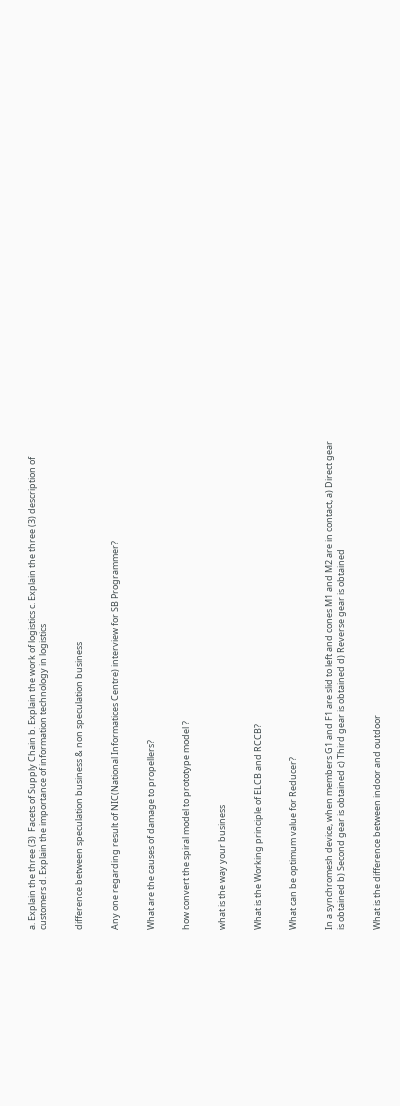a. Explain the three (3)  Facets of Supply Chain b. Explain the work of logistics c. Explain the three (3) description of customers d. Explain the importance of information technology in logistics


difference between speculation business & non speculation business


Any one regarding result of NIC(National Informatices Centre) interview for SB Programmer?


What are the causes of damage to propellers?


how convert the spiral model to prototype model ?


what is the way your business


What is the Working principle of ELCB and RCCB?


What can be optimum value for Reducer?


In a synchromesh device, when members G1 and F1 are slid to left and cones M1 and M2 are in contact, a) Direct gear is obtained b) Second gear is obtained c) Third gear is obtained d) Reverse gear is obtained


What is the difference between indoor and outdoor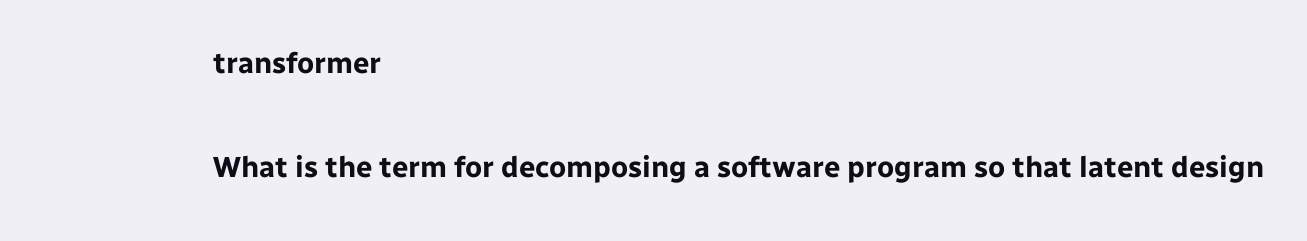transformer


What is the term for decomposing a software program so that latent design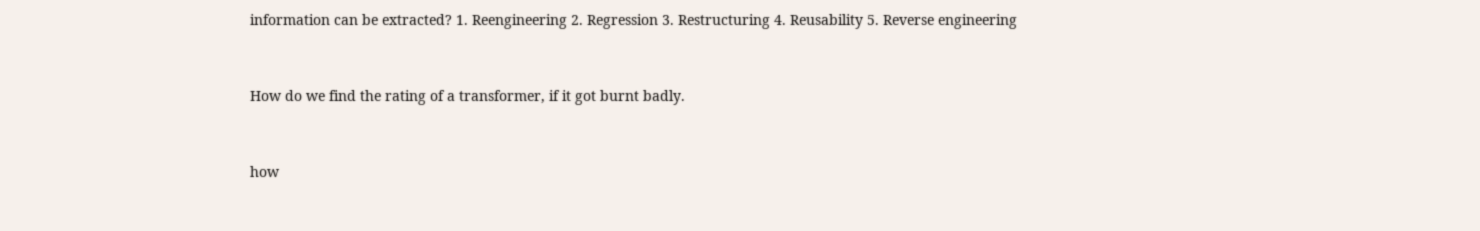information can be extracted? 1. Reengineering 2. Regression 3. Restructuring 4. Reusability 5. Reverse engineering


How do we find the rating of a transformer, if it got burnt badly.


how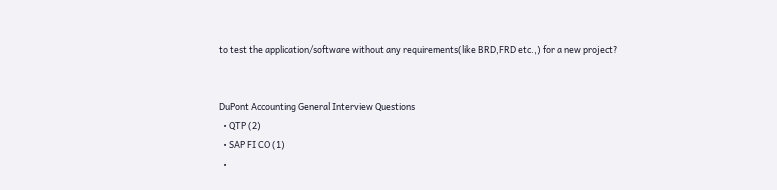to test the application/software without any requirements(like BRD,FRD etc.,) for a new project?


DuPont Accounting General Interview Questions
  • QTP (2)
  • SAP FI CO (1)
  •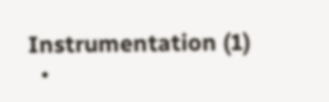Instrumentation (1)
  •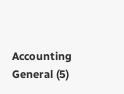Accounting General (5)